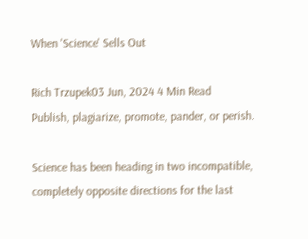When 'Science' Sells Out

Rich Trzupek03 Jun, 2024 4 Min Read
Publish, plagiarize, promote, pander, or perish.

Science has been heading in two incompatible, completely opposite directions for the last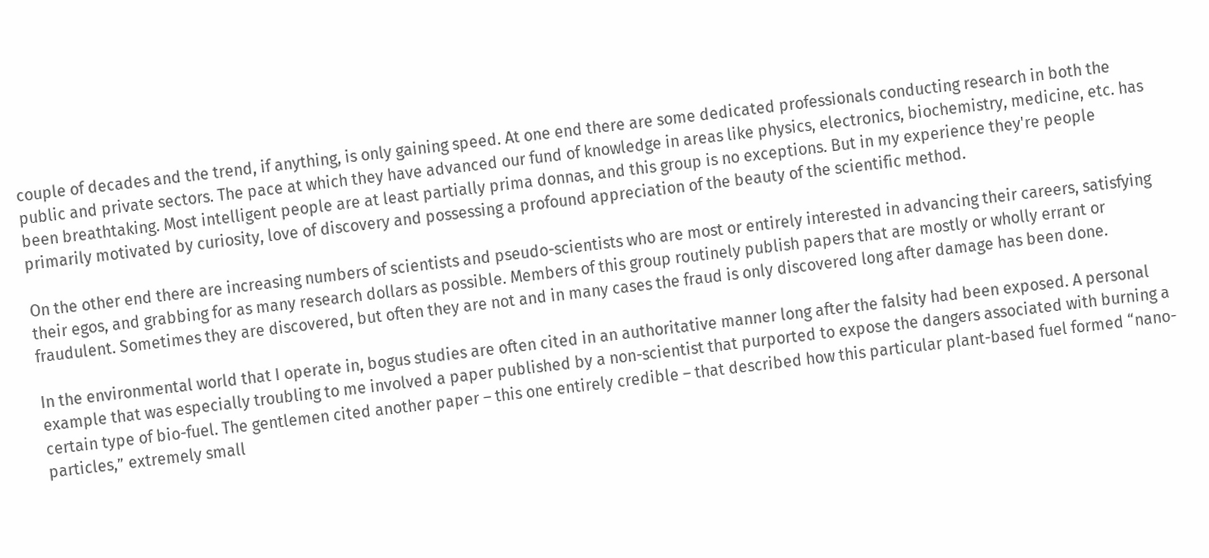couple of decades and the trend, if anything, is only gaining speed. At one end there are some dedicated professionals conducting research in both the public and private sectors. The pace at which they have advanced our fund of knowledge in areas like physics, electronics, biochemistry, medicine, etc. has been breathtaking. Most intelligent people are at least partially prima donnas, and this group is no exceptions. But in my experience they're people primarily motivated by curiosity, love of discovery and possessing a profound appreciation of the beauty of the scientific method.

On the other end there are increasing numbers of scientists and pseudo-scientists who are most or entirely interested in advancing their careers, satisfying their egos, and grabbing for as many research dollars as possible. Members of this group routinely publish papers that are mostly or wholly errant or fraudulent. Sometimes they are discovered, but often they are not and in many cases the fraud is only discovered long after damage has been done.

In the environmental world that I operate in, bogus studies are often cited in an authoritative manner long after the falsity had been exposed. A personal example that was especially troubling to me involved a paper published by a non-scientist that purported to expose the dangers associated with burning a certain type of bio-fuel. The gentlemen cited another paper – this one entirely credible – that described how this particular plant-based fuel formed “nano-particles,” extremely small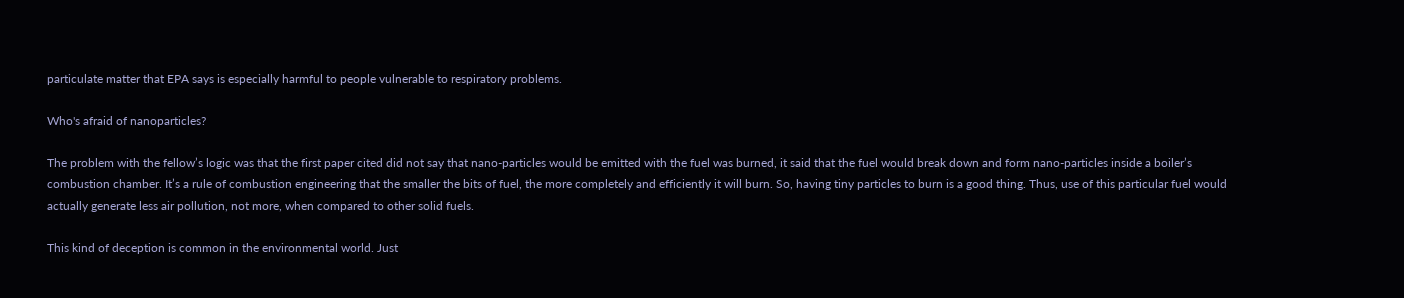particulate matter that EPA says is especially harmful to people vulnerable to respiratory problems.

Who's afraid of nanoparticles?

The problem with the fellow’s logic was that the first paper cited did not say that nano-particles would be emitted with the fuel was burned, it said that the fuel would break down and form nano-particles inside a boiler’s combustion chamber. It’s a rule of combustion engineering that the smaller the bits of fuel, the more completely and efficiently it will burn. So, having tiny particles to burn is a good thing. Thus, use of this particular fuel would actually generate less air pollution, not more, when compared to other solid fuels.

This kind of deception is common in the environmental world. Just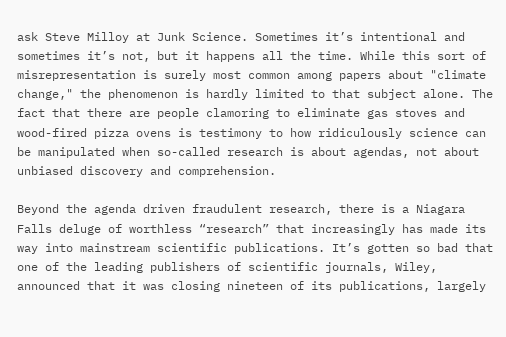ask Steve Milloy at Junk Science. Sometimes it’s intentional and sometimes it’s not, but it happens all the time. While this sort of misrepresentation is surely most common among papers about "climate change," the phenomenon is hardly limited to that subject alone. The fact that there are people clamoring to eliminate gas stoves and wood-fired pizza ovens is testimony to how ridiculously science can be manipulated when so-called research is about agendas, not about unbiased discovery and comprehension.

Beyond the agenda driven fraudulent research, there is a Niagara Falls deluge of worthless “research” that increasingly has made its way into mainstream scientific publications. It’s gotten so bad that one of the leading publishers of scientific journals, Wiley, announced that it was closing nineteen of its publications, largely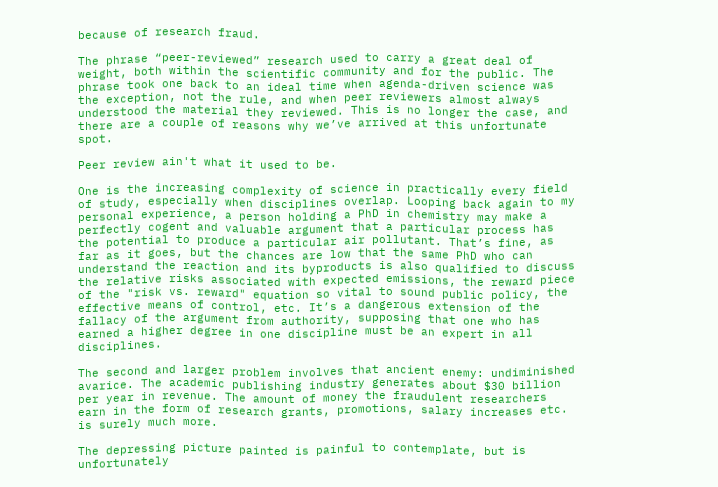because of research fraud.

The phrase “peer-reviewed” research used to carry a great deal of weight, both within the scientific community and for the public. The phrase took one back to an ideal time when agenda-driven science was the exception, not the rule, and when peer reviewers almost always understood the material they reviewed. This is no longer the case, and there are a couple of reasons why we’ve arrived at this unfortunate spot.

Peer review ain't what it used to be.

One is the increasing complexity of science in practically every field of study, especially when disciplines overlap. Looping back again to my personal experience, a person holding a PhD in chemistry may make a perfectly cogent and valuable argument that a particular process has the potential to produce a particular air pollutant. That’s fine, as far as it goes, but the chances are low that the same PhD who can understand the reaction and its byproducts is also qualified to discuss the relative risks associated with expected emissions, the reward piece of the "risk vs. reward" equation so vital to sound public policy, the effective means of control, etc. It’s a dangerous extension of the fallacy of the argument from authority, supposing that one who has earned a higher degree in one discipline must be an expert in all disciplines.

The second and larger problem involves that ancient enemy: undiminished avarice. The academic publishing industry generates about $30 billion per year in revenue. The amount of money the fraudulent researchers earn in the form of research grants, promotions, salary increases etc. is surely much more.

The depressing picture painted is painful to contemplate, but is unfortunately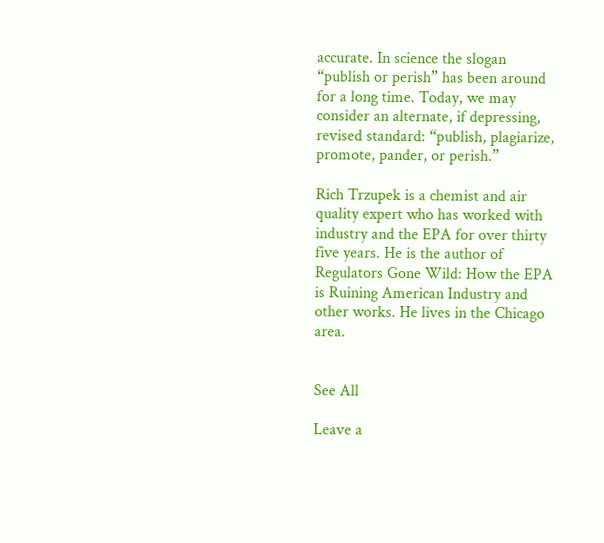accurate. In science the slogan “publish or perish” has been around for a long time. Today, we may consider an alternate, if depressing, revised standard: “publish, plagiarize, promote, pander, or perish.”

Rich Trzupek is a chemist and air quality expert who has worked with industry and the EPA for over thirty five years. He is the author of Regulators Gone Wild: How the EPA is Ruining American Industry and other works. He lives in the Chicago area.


See All

Leave a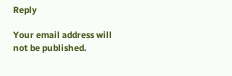Reply

Your email address will not be published.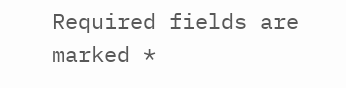Required fields are marked *